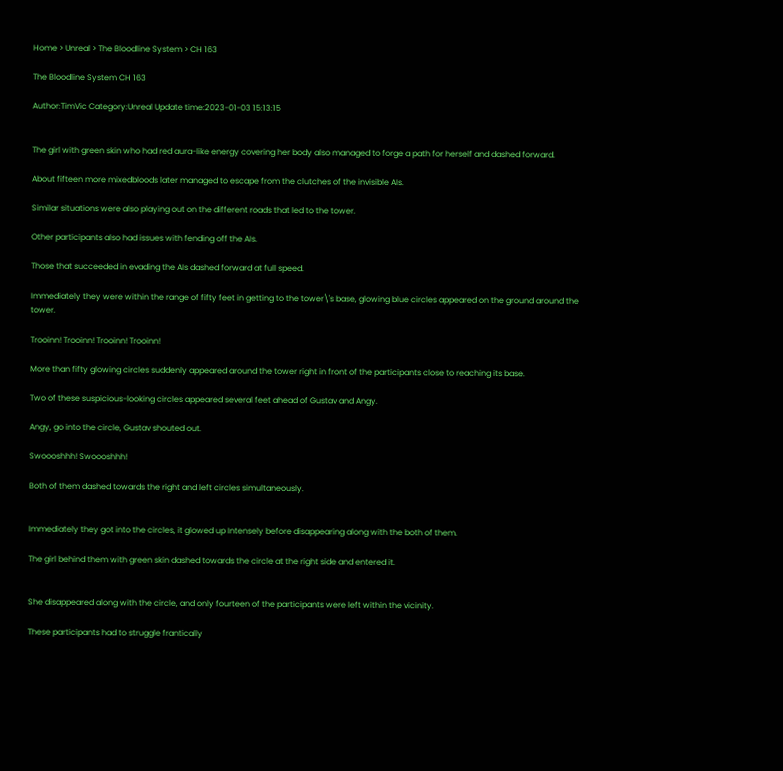Home > Unreal > The Bloodline System > CH 163

The Bloodline System CH 163

Author:TimVic Category:Unreal Update time:2023-01-03 15:13:15


The girl with green skin who had red aura-like energy covering her body also managed to forge a path for herself and dashed forward.

About fifteen more mixedbloods later managed to escape from the clutches of the invisible AIs.

Similar situations were also playing out on the different roads that led to the tower.

Other participants also had issues with fending off the AIs.

Those that succeeded in evading the AIs dashed forward at full speed.

Immediately they were within the range of fifty feet in getting to the tower\'s base, glowing blue circles appeared on the ground around the tower.

Trooinn! Trooinn! Trooinn! Trooinn!

More than fifty glowing circles suddenly appeared around the tower right in front of the participants close to reaching its base.

Two of these suspicious-looking circles appeared several feet ahead of Gustav and Angy.

Angy, go into the circle, Gustav shouted out.

Swoooshhh! Swoooshhh!

Both of them dashed towards the right and left circles simultaneously.


Immediately they got into the circles, it glowed up Intensely before disappearing along with the both of them.

The girl behind them with green skin dashed towards the circle at the right side and entered it.


She disappeared along with the circle, and only fourteen of the participants were left within the vicinity.

These participants had to struggle frantically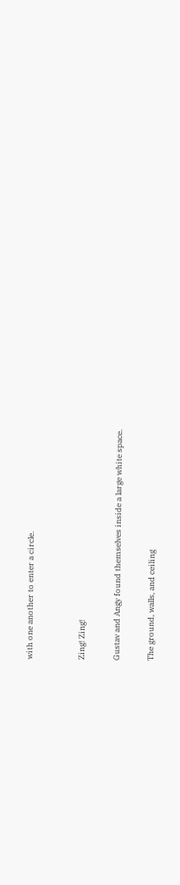with one another to enter a circle.


Zing! Zing!

Gustav and Angy found themselves inside a large white space.

The ground, walls, and ceiling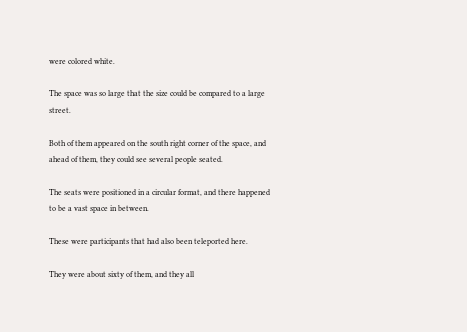were colored white.

The space was so large that the size could be compared to a large street.

Both of them appeared on the south right corner of the space, and ahead of them, they could see several people seated.

The seats were positioned in a circular format, and there happened to be a vast space in between.

These were participants that had also been teleported here.

They were about sixty of them, and they all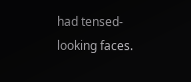had tensed-looking faces.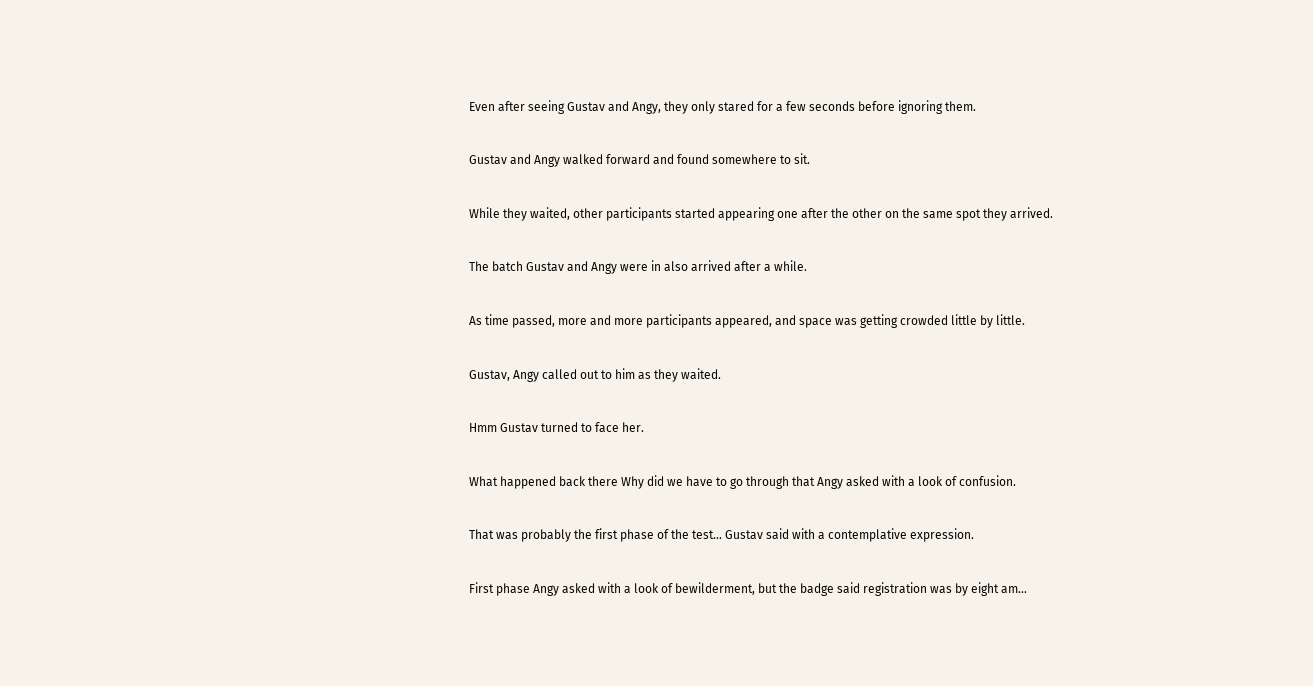Even after seeing Gustav and Angy, they only stared for a few seconds before ignoring them.

Gustav and Angy walked forward and found somewhere to sit.

While they waited, other participants started appearing one after the other on the same spot they arrived.

The batch Gustav and Angy were in also arrived after a while.

As time passed, more and more participants appeared, and space was getting crowded little by little.

Gustav, Angy called out to him as they waited.

Hmm Gustav turned to face her.

What happened back there Why did we have to go through that Angy asked with a look of confusion.

That was probably the first phase of the test... Gustav said with a contemplative expression.

First phase Angy asked with a look of bewilderment, but the badge said registration was by eight am...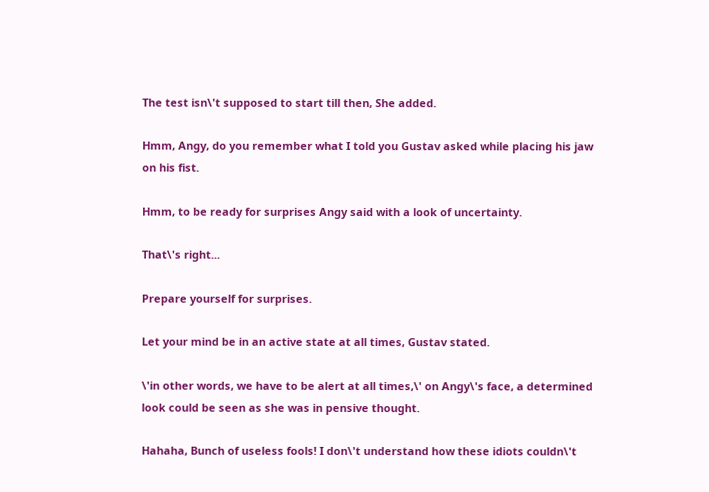The test isn\'t supposed to start till then, She added.

Hmm, Angy, do you remember what I told you Gustav asked while placing his jaw on his fist.

Hmm, to be ready for surprises Angy said with a look of uncertainty.

That\'s right...

Prepare yourself for surprises.

Let your mind be in an active state at all times, Gustav stated.

\'in other words, we have to be alert at all times,\' on Angy\'s face, a determined look could be seen as she was in pensive thought.

Hahaha, Bunch of useless fools! I don\'t understand how these idiots couldn\'t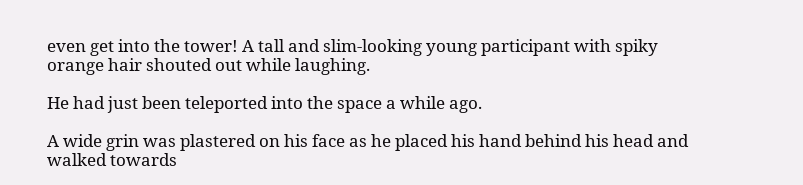even get into the tower! A tall and slim-looking young participant with spiky orange hair shouted out while laughing.

He had just been teleported into the space a while ago.

A wide grin was plastered on his face as he placed his hand behind his head and walked towards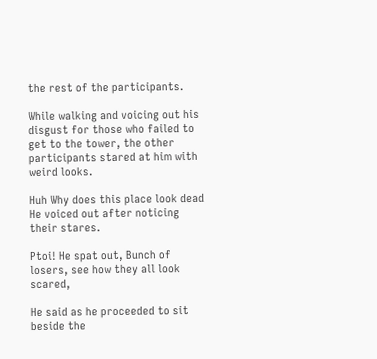the rest of the participants.

While walking and voicing out his disgust for those who failed to get to the tower, the other participants stared at him with weird looks.

Huh Why does this place look dead He voiced out after noticing their stares.

Ptoi! He spat out, Bunch of losers, see how they all look scared,

He said as he proceeded to sit beside the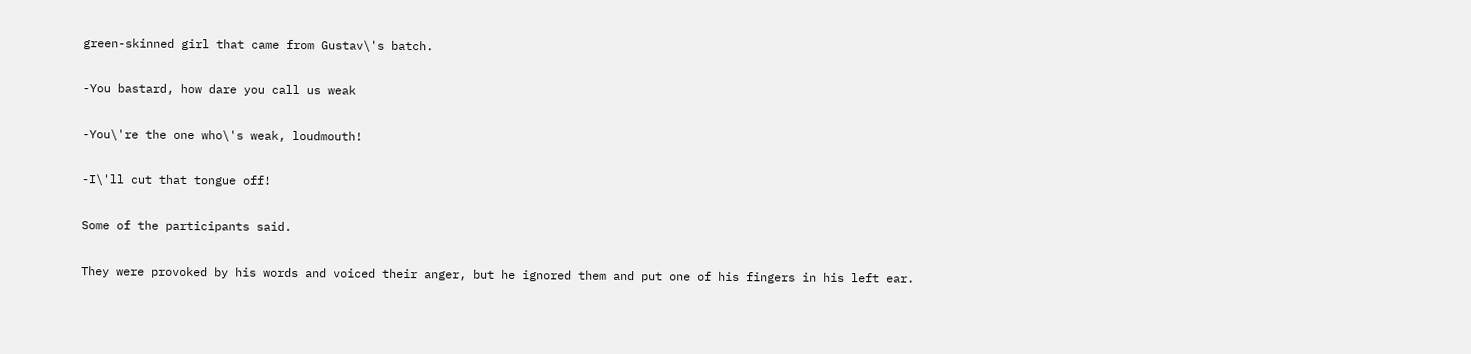green-skinned girl that came from Gustav\'s batch.

-You bastard, how dare you call us weak

-You\'re the one who\'s weak, loudmouth!

-I\'ll cut that tongue off!

Some of the participants said.

They were provoked by his words and voiced their anger, but he ignored them and put one of his fingers in his left ear.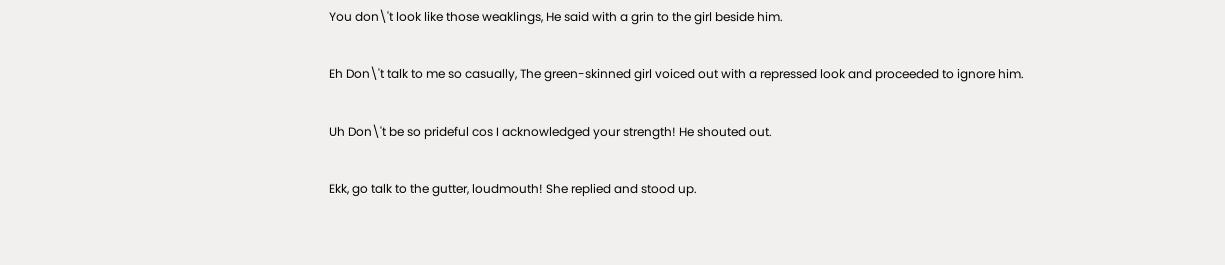You don\'t look like those weaklings, He said with a grin to the girl beside him.

Eh Don\'t talk to me so casually, The green-skinned girl voiced out with a repressed look and proceeded to ignore him.

Uh Don\'t be so prideful cos I acknowledged your strength! He shouted out.

Ekk, go talk to the gutter, loudmouth! She replied and stood up.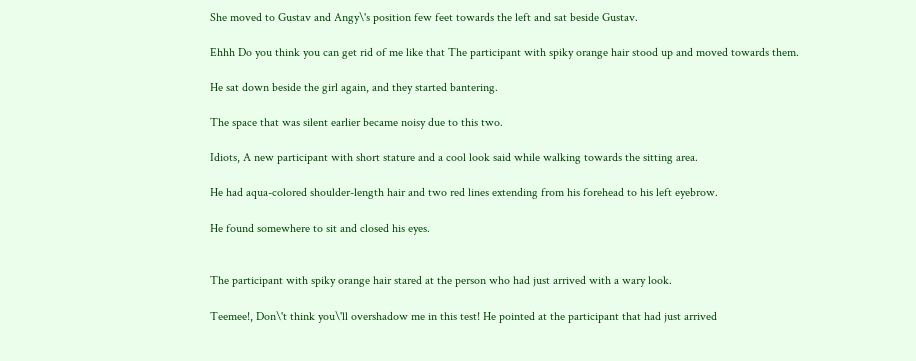She moved to Gustav and Angy\'s position few feet towards the left and sat beside Gustav.

Ehhh Do you think you can get rid of me like that The participant with spiky orange hair stood up and moved towards them.

He sat down beside the girl again, and they started bantering.

The space that was silent earlier became noisy due to this two.

Idiots, A new participant with short stature and a cool look said while walking towards the sitting area.

He had aqua-colored shoulder-length hair and two red lines extending from his forehead to his left eyebrow.

He found somewhere to sit and closed his eyes.


The participant with spiky orange hair stared at the person who had just arrived with a wary look.

Teemee!, Don\'t think you\'ll overshadow me in this test! He pointed at the participant that had just arrived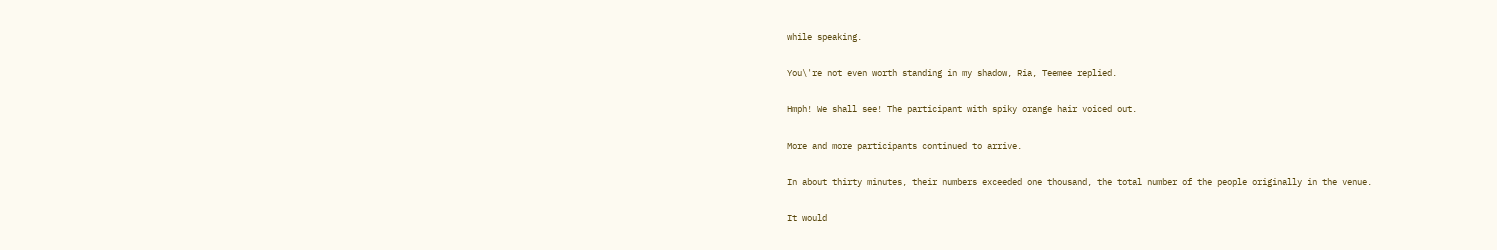while speaking.

You\'re not even worth standing in my shadow, Ria, Teemee replied.

Hmph! We shall see! The participant with spiky orange hair voiced out.

More and more participants continued to arrive.

In about thirty minutes, their numbers exceeded one thousand, the total number of the people originally in the venue.

It would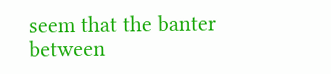seem that the banter between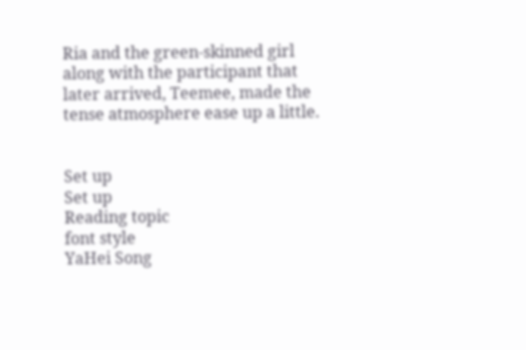Ria and the green-skinned girl along with the participant that later arrived, Teemee, made the tense atmosphere ease up a little.


Set up
Set up
Reading topic
font style
YaHei Song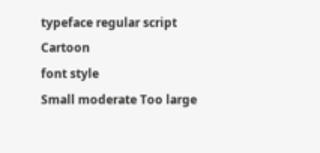typeface regular script Cartoon
font style
Small moderate Too large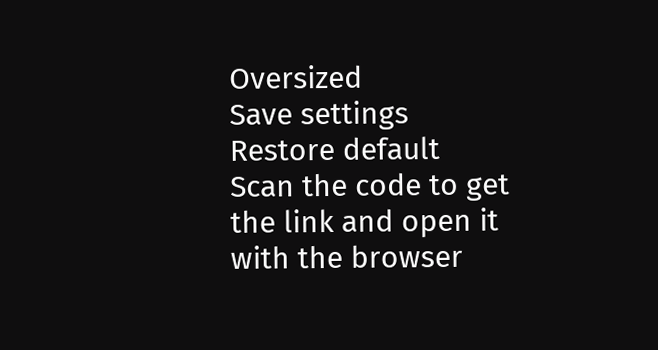Oversized
Save settings
Restore default
Scan the code to get the link and open it with the browser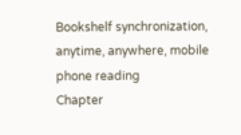Bookshelf synchronization, anytime, anywhere, mobile phone reading
Chapter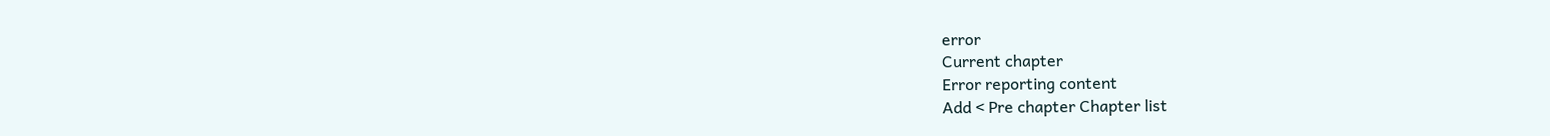error
Current chapter
Error reporting content
Add < Pre chapter Chapter list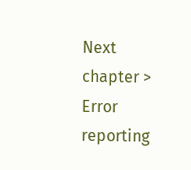Next chapter > Error reporting